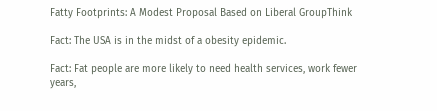Fatty Footprints: A Modest Proposal Based on Liberal GroupThink

Fact: The USA is in the midst of a obesity epidemic.

Fact: Fat people are more likely to need health services, work fewer years,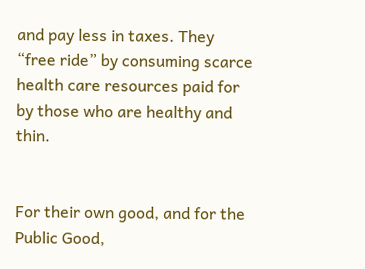and pay less in taxes. They “free ride” by consuming scarce health care resources paid for by those who are healthy and thin.


For their own good, and for the Public Good,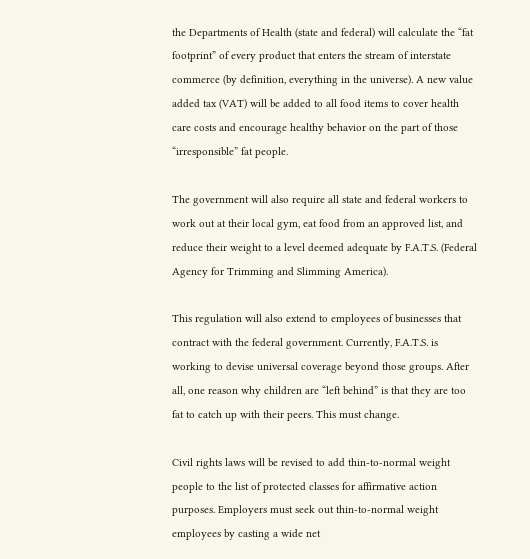the Departments of Health (state and federal) will calculate the “fat footprint” of every product that enters the stream of interstate commerce (by definition, everything in the universe). A new value added tax (VAT) will be added to all food items to cover health care costs and encourage healthy behavior on the part of those “irresponsible” fat people.

The government will also require all state and federal workers to work out at their local gym, eat food from an approved list, and reduce their weight to a level deemed adequate by F.A.T.S. (Federal Agency for Trimming and Slimming America).

This regulation will also extend to employees of businesses that contract with the federal government. Currently, F.A.T.S. is working to devise universal coverage beyond those groups. After all, one reason why children are “left behind” is that they are too fat to catch up with their peers. This must change.

Civil rights laws will be revised to add thin-to-normal weight people to the list of protected classes for affirmative action purposes. Employers must seek out thin-to-normal weight employees by casting a wide net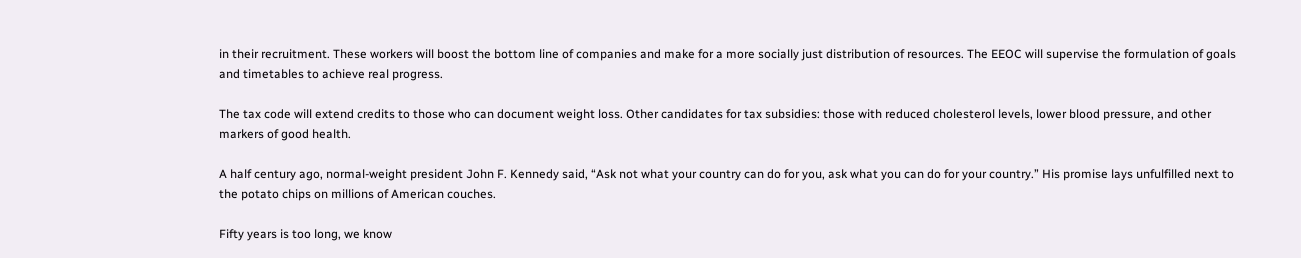in their recruitment. These workers will boost the bottom line of companies and make for a more socially just distribution of resources. The EEOC will supervise the formulation of goals and timetables to achieve real progress.

The tax code will extend credits to those who can document weight loss. Other candidates for tax subsidies: those with reduced cholesterol levels, lower blood pressure, and other markers of good health.

A half century ago, normal-weight president John F. Kennedy said, “Ask not what your country can do for you, ask what you can do for your country.” His promise lays unfulfilled next to the potato chips on millions of American couches.

Fifty years is too long, we know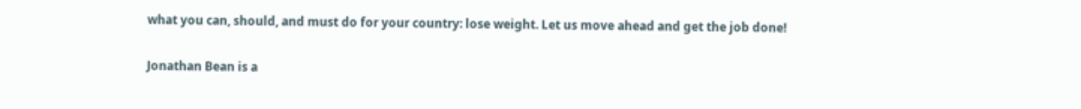what you can, should, and must do for your country: lose weight. Let us move ahead and get the job done!

Jonathan Bean is a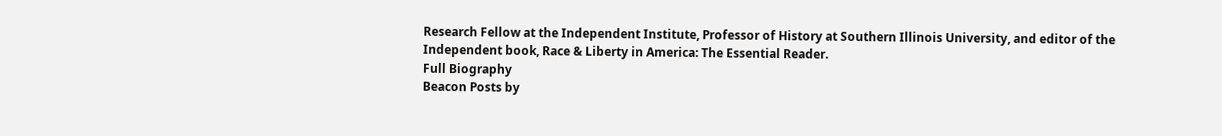Research Fellow at the Independent Institute, Professor of History at Southern Illinois University, and editor of the Independent book, Race & Liberty in America: The Essential Reader.
Full Biography
Beacon Posts by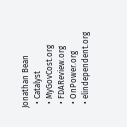Jonathan Bean
  • Catalyst
  • MyGovCost.org
  • FDAReview.org
  • OnPower.org
  • elindependent.org